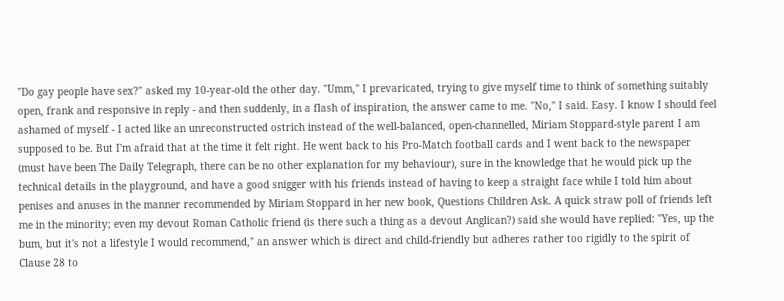"Do gay people have sex?" asked my 10-year-old the other day. "Umm," I prevaricated, trying to give myself time to think of something suitably open, frank and responsive in reply - and then suddenly, in a flash of inspiration, the answer came to me. "No," I said. Easy. I know I should feel ashamed of myself - I acted like an unreconstructed ostrich instead of the well-balanced, open-channelled, Miriam Stoppard-style parent I am supposed to be. But I'm afraid that at the time it felt right. He went back to his Pro-Match football cards and I went back to the newspaper (must have been The Daily Telegraph, there can be no other explanation for my behaviour), sure in the knowledge that he would pick up the technical details in the playground, and have a good snigger with his friends instead of having to keep a straight face while I told him about penises and anuses in the manner recommended by Miriam Stoppard in her new book, Questions Children Ask. A quick straw poll of friends left me in the minority; even my devout Roman Catholic friend (is there such a thing as a devout Anglican?) said she would have replied: "Yes, up the bum, but it's not a lifestyle I would recommend," an answer which is direct and child-friendly but adheres rather too rigidly to the spirit of Clause 28 to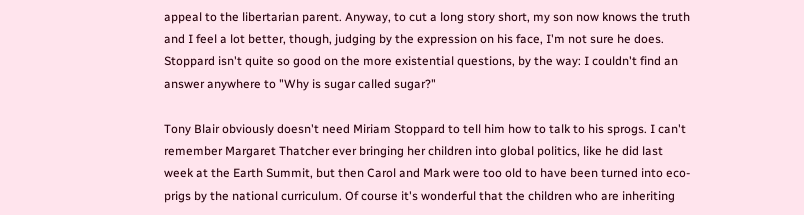appeal to the libertarian parent. Anyway, to cut a long story short, my son now knows the truth and I feel a lot better, though, judging by the expression on his face, I'm not sure he does. Stoppard isn't quite so good on the more existential questions, by the way: I couldn't find an answer anywhere to "Why is sugar called sugar?"

Tony Blair obviously doesn't need Miriam Stoppard to tell him how to talk to his sprogs. I can't remember Margaret Thatcher ever bringing her children into global politics, like he did last week at the Earth Summit, but then Carol and Mark were too old to have been turned into eco-prigs by the national curriculum. Of course it's wonderful that the children who are inheriting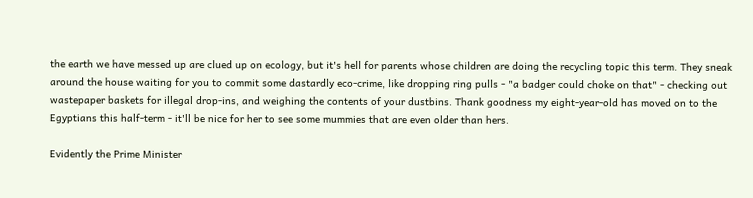the earth we have messed up are clued up on ecology, but it's hell for parents whose children are doing the recycling topic this term. They sneak around the house waiting for you to commit some dastardly eco-crime, like dropping ring pulls - "a badger could choke on that" - checking out wastepaper baskets for illegal drop-ins, and weighing the contents of your dustbins. Thank goodness my eight-year-old has moved on to the Egyptians this half-term - it'll be nice for her to see some mummies that are even older than hers.

Evidently the Prime Minister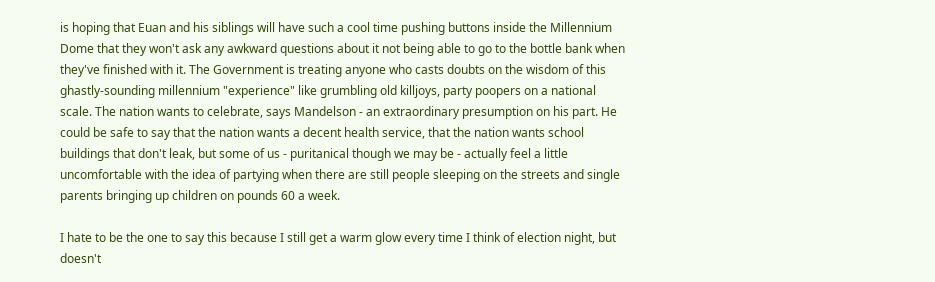is hoping that Euan and his siblings will have such a cool time pushing buttons inside the Millennium Dome that they won't ask any awkward questions about it not being able to go to the bottle bank when they've finished with it. The Government is treating anyone who casts doubts on the wisdom of this ghastly-sounding millennium "experience" like grumbling old killjoys, party poopers on a national scale. The nation wants to celebrate, says Mandelson - an extraordinary presumption on his part. He could be safe to say that the nation wants a decent health service, that the nation wants school buildings that don't leak, but some of us - puritanical though we may be - actually feel a little uncomfortable with the idea of partying when there are still people sleeping on the streets and single parents bringing up children on pounds 60 a week.

I hate to be the one to say this because I still get a warm glow every time I think of election night, but doesn't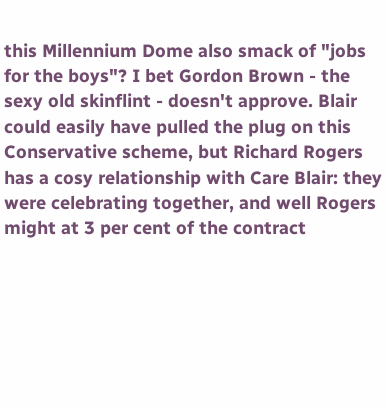this Millennium Dome also smack of "jobs for the boys"? I bet Gordon Brown - the sexy old skinflint - doesn't approve. Blair could easily have pulled the plug on this Conservative scheme, but Richard Rogers has a cosy relationship with Care Blair: they were celebrating together, and well Rogers might at 3 per cent of the contract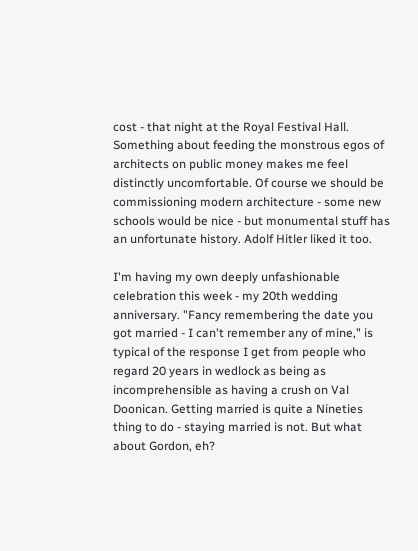cost - that night at the Royal Festival Hall. Something about feeding the monstrous egos of architects on public money makes me feel distinctly uncomfortable. Of course we should be commissioning modern architecture - some new schools would be nice - but monumental stuff has an unfortunate history. Adolf Hitler liked it too.

I'm having my own deeply unfashionable celebration this week - my 20th wedding anniversary. "Fancy remembering the date you got married - I can't remember any of mine," is typical of the response I get from people who regard 20 years in wedlock as being as incomprehensible as having a crush on Val Doonican. Getting married is quite a Nineties thing to do - staying married is not. But what about Gordon, eh?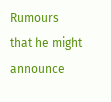Rumours that he might announce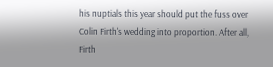his nuptials this year should put the fuss over Colin Firth's wedding into proportion. After all, Firth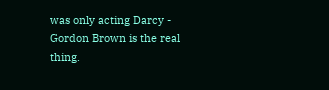was only acting Darcy - Gordon Brown is the real thing.